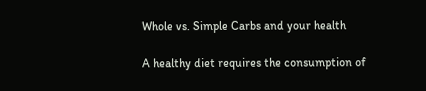Whole vs. Simple Carbs and your health

A healthy diet requires the consumption of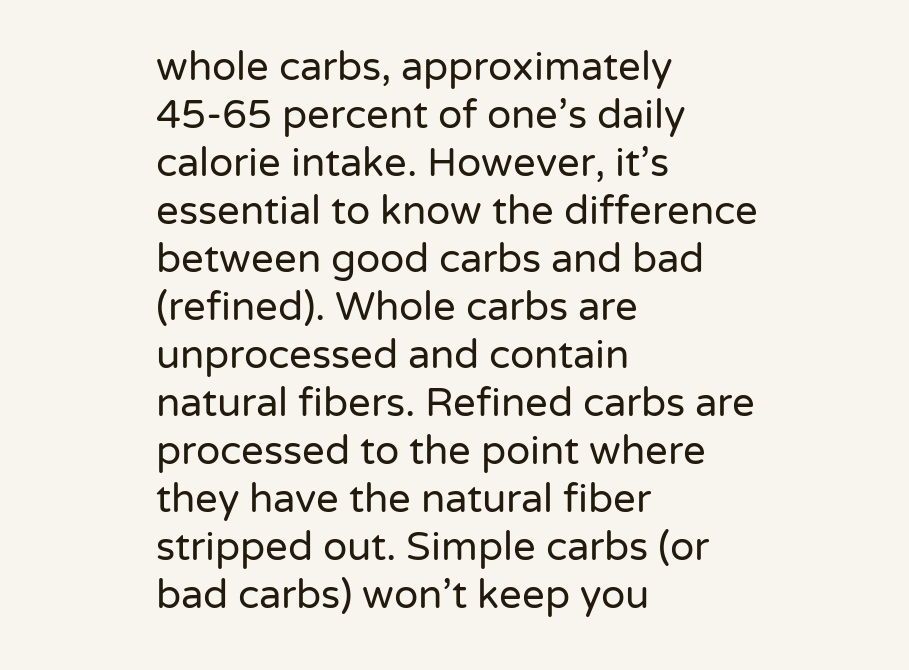whole carbs, approximately 45-65 percent of one’s daily calorie intake. However, it’s essential to know the difference between good carbs and bad (refined). Whole carbs are unprocessed and contain natural fibers. Refined carbs are processed to the point where they have the natural fiber stripped out. Simple carbs (or bad carbs) won’t keep you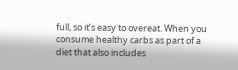full, so it’s easy to overeat. When you consume healthy carbs as part of a diet that also includes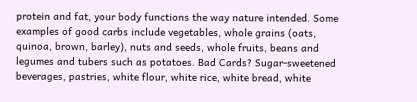protein and fat, your body functions the way nature intended. Some examples of good carbs include vegetables, whole grains (oats, quinoa, brown, barley), nuts and seeds, whole fruits, beans and legumes and tubers such as potatoes. Bad Cards? Sugar-sweetened beverages, pastries, white flour, white rice, white bread, white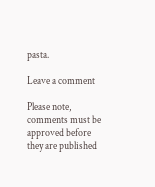pasta.

Leave a comment

Please note, comments must be approved before they are published